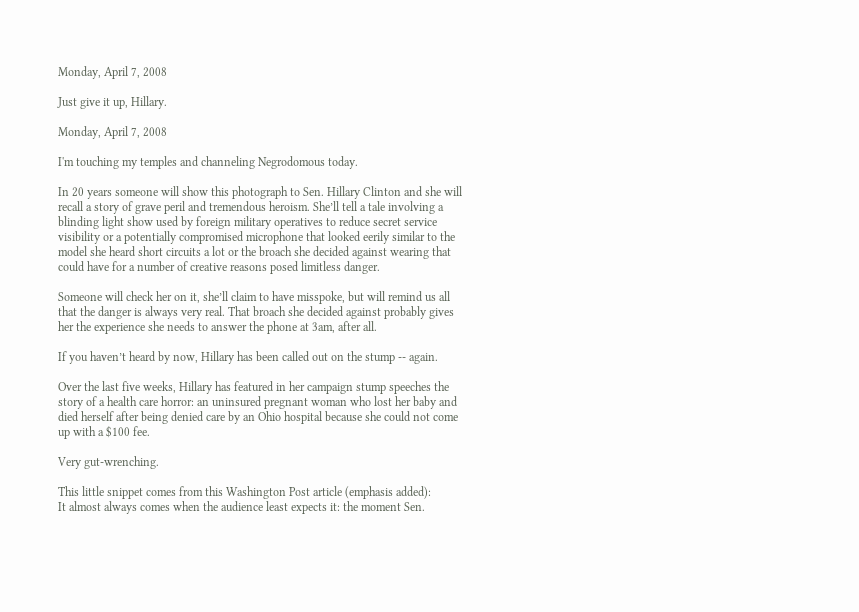Monday, April 7, 2008

Just give it up, Hillary.

Monday, April 7, 2008

I'm touching my temples and channeling Negrodomous today.

In 20 years someone will show this photograph to Sen. Hillary Clinton and she will recall a story of grave peril and tremendous heroism. She’ll tell a tale involving a blinding light show used by foreign military operatives to reduce secret service visibility or a potentially compromised microphone that looked eerily similar to the model she heard short circuits a lot or the broach she decided against wearing that could have for a number of creative reasons posed limitless danger.

Someone will check her on it, she’ll claim to have misspoke, but will remind us all that the danger is always very real. That broach she decided against probably gives her the experience she needs to answer the phone at 3am, after all.

If you haven’t heard by now, Hillary has been called out on the stump -- again.

Over the last five weeks, Hillary has featured in her campaign stump speeches the story of a health care horror: an uninsured pregnant woman who lost her baby and died herself after being denied care by an Ohio hospital because she could not come up with a $100 fee.

Very gut-wrenching.

This little snippet comes from this Washington Post article (emphasis added):
It almost always comes when the audience least expects it: the moment Sen.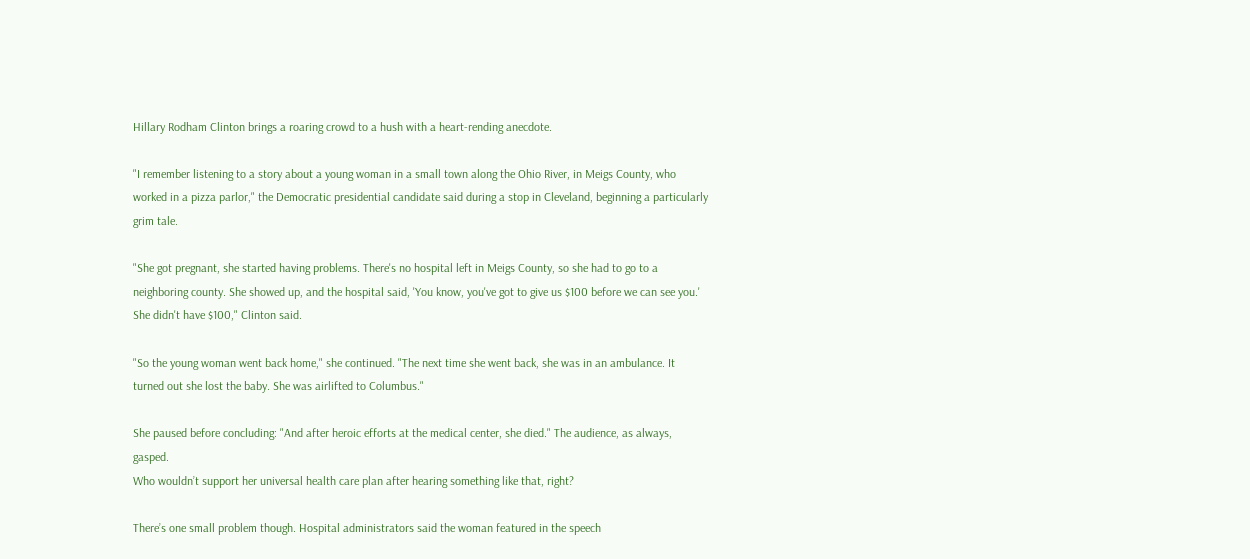Hillary Rodham Clinton brings a roaring crowd to a hush with a heart-rending anecdote.

"I remember listening to a story about a young woman in a small town along the Ohio River, in Meigs County, who worked in a pizza parlor," the Democratic presidential candidate said during a stop in Cleveland, beginning a particularly grim tale.

"She got pregnant, she started having problems. There's no hospital left in Meigs County, so she had to go to a neighboring county. She showed up, and the hospital said, 'You know, you've got to give us $100 before we can see you.' She didn't have $100," Clinton said.

"So the young woman went back home," she continued. "The next time she went back, she was in an ambulance. It turned out she lost the baby. She was airlifted to Columbus."

She paused before concluding: "And after heroic efforts at the medical center, she died." The audience, as always, gasped.
Who wouldn’t support her universal health care plan after hearing something like that, right?

There’s one small problem though. Hospital administrators said the woman featured in the speech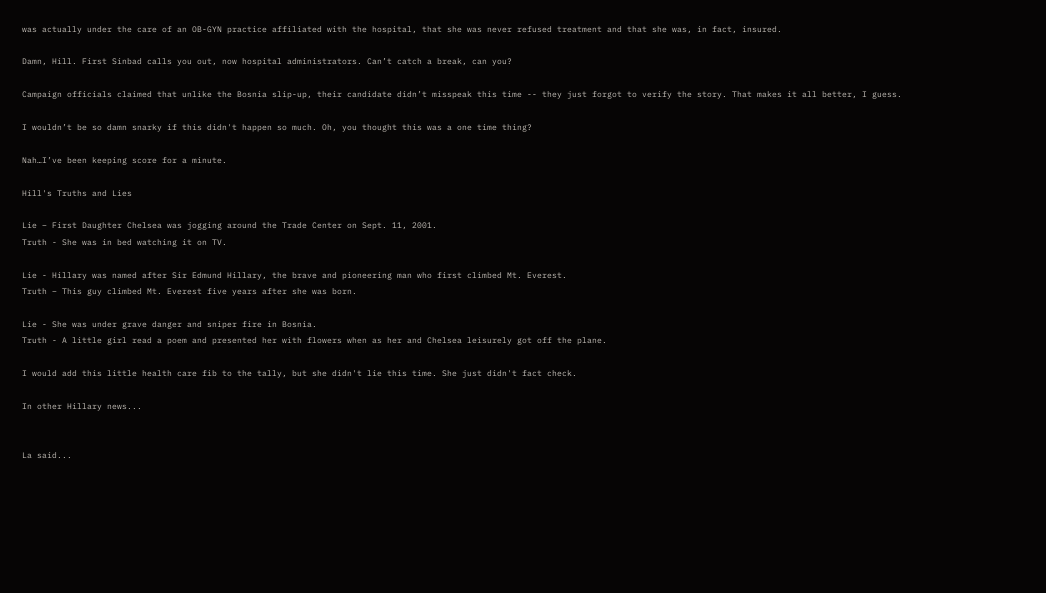was actually under the care of an OB-GYN practice affiliated with the hospital, that she was never refused treatment and that she was, in fact, insured.

Damn, Hill. First Sinbad calls you out, now hospital administrators. Can’t catch a break, can you?

Campaign officials claimed that unlike the Bosnia slip-up, their candidate didn’t misspeak this time -- they just forgot to verify the story. That makes it all better, I guess.

I wouldn’t be so damn snarky if this didn't happen so much. Oh, you thought this was a one time thing?

Nah…I’ve been keeping score for a minute.

Hill's Truths and Lies

Lie – First Daughter Chelsea was jogging around the Trade Center on Sept. 11, 2001.
Truth - She was in bed watching it on TV.

Lie - Hillary was named after Sir Edmund Hillary, the brave and pioneering man who first climbed Mt. Everest.
Truth – This guy climbed Mt. Everest five years after she was born.

Lie - She was under grave danger and sniper fire in Bosnia.
Truth - A little girl read a poem and presented her with flowers when as her and Chelsea leisurely got off the plane.

I would add this little health care fib to the tally, but she didn't lie this time. She just didn't fact check.

In other Hillary news...


La said...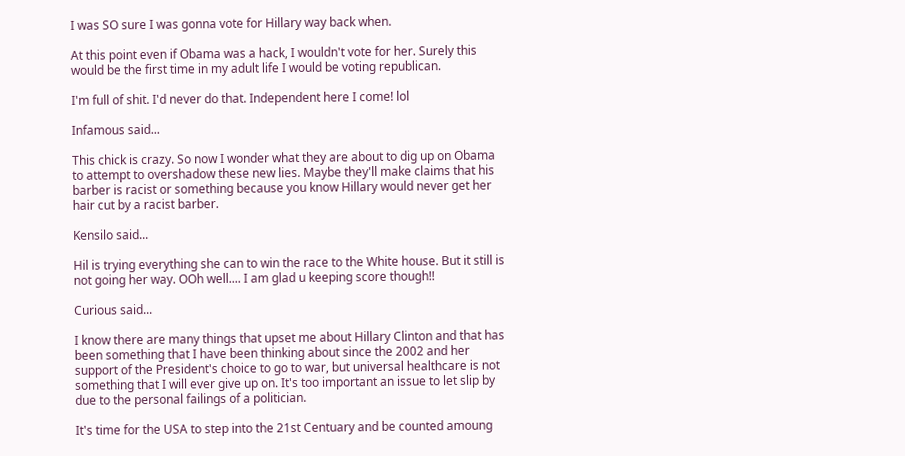I was SO sure I was gonna vote for Hillary way back when.

At this point even if Obama was a hack, I wouldn't vote for her. Surely this would be the first time in my adult life I would be voting republican.

I'm full of shit. I'd never do that. Independent here I come! lol

Infamous said...

This chick is crazy. So now I wonder what they are about to dig up on Obama to attempt to overshadow these new lies. Maybe they'll make claims that his barber is racist or something because you know Hillary would never get her hair cut by a racist barber.

Kensilo said...

Hil is trying everything she can to win the race to the White house. But it still is not going her way. OOh well.... I am glad u keeping score though!!

Curious said...

I know there are many things that upset me about Hillary Clinton and that has been something that I have been thinking about since the 2002 and her support of the President's choice to go to war, but universal healthcare is not something that I will ever give up on. It's too important an issue to let slip by due to the personal failings of a politician.

It's time for the USA to step into the 21st Centuary and be counted amoung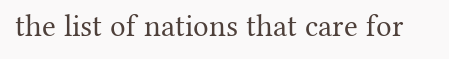the list of nations that care for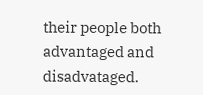their people both advantaged and disadvataged.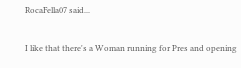RocaFella07 said...

I like that there's a Woman running for Pres and opening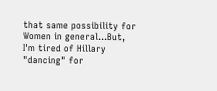that same possibility for Women in general...But, I'm tired of Hillary "dancing" for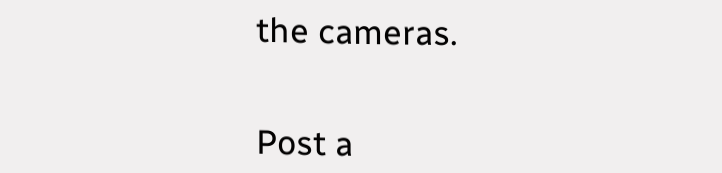the cameras.


Post a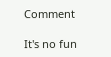Comment

It's no fun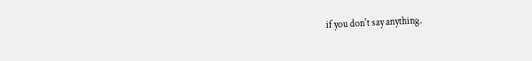if you don't say anything.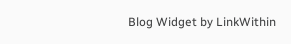Blog Widget by LinkWithin